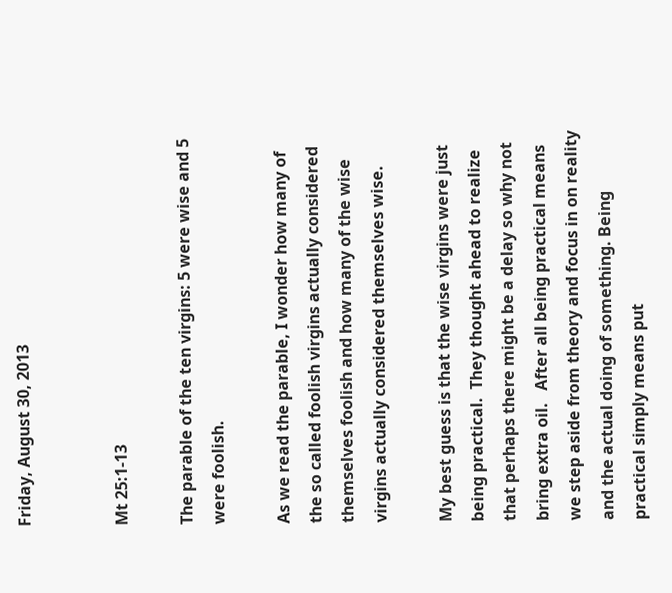Friday, August 30, 2013


Mt 25:1-13

The parable of the ten virgins: 5 were wise and 5 were foolish.

As we read the parable, I wonder how many of the so called foolish virgins actually considered themselves foolish and how many of the wise virgins actually considered themselves wise.

My best guess is that the wise virgins were just being practical.  They thought ahead to realize that perhaps there might be a delay so why not bring extra oil.   After all being practical means we step aside from theory and focus in on reality and the actual doing of something. Being practical simply means put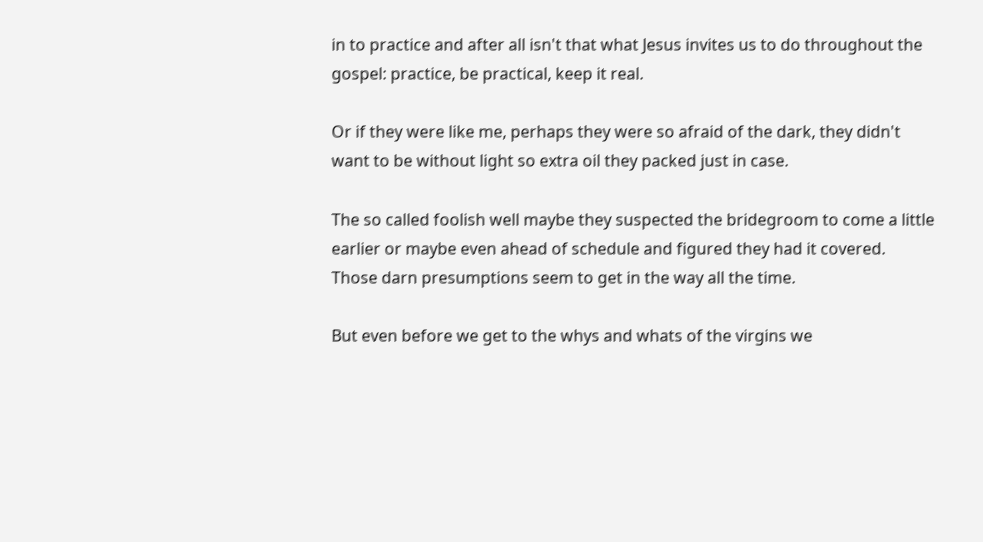in to practice and after all isn't that what Jesus invites us to do throughout the gospel: practice, be practical, keep it real.

Or if they were like me, perhaps they were so afraid of the dark, they didn't want to be without light so extra oil they packed just in case.

The so called foolish well maybe they suspected the bridegroom to come a little earlier or maybe even ahead of schedule and figured they had it covered. Those darn presumptions seem to get in the way all the time.

But even before we get to the whys and whats of the virgins we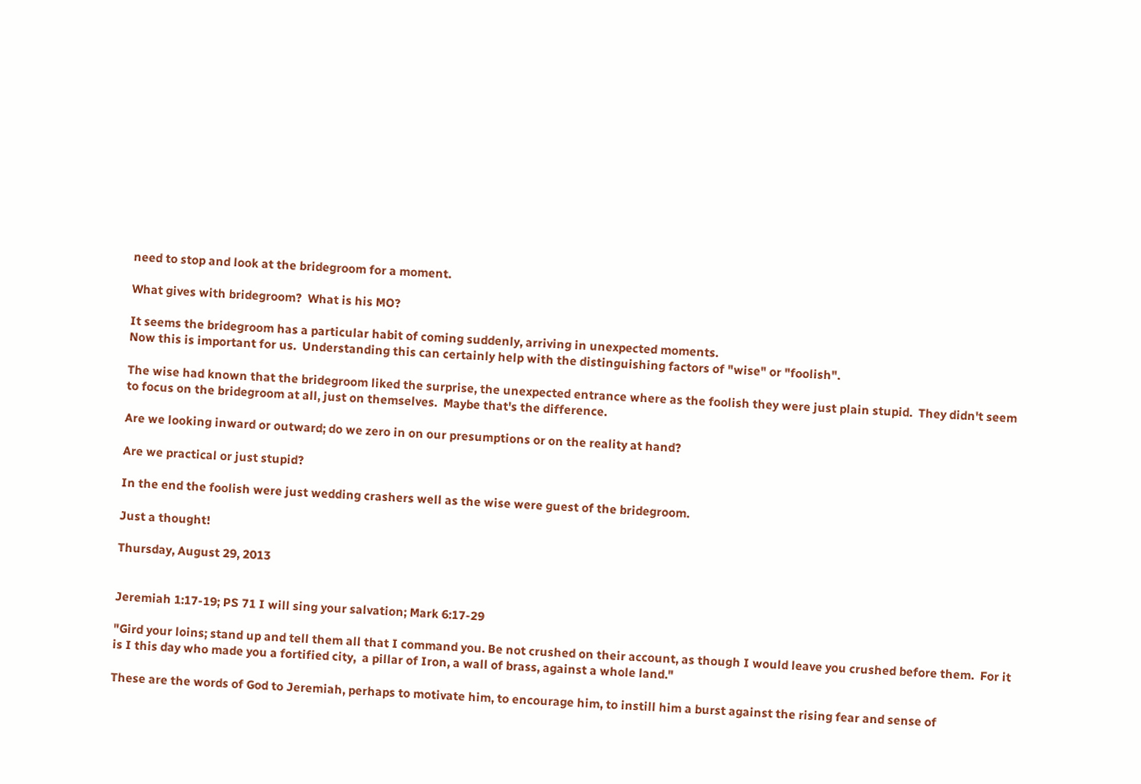need to stop and look at the bridegroom for a moment.

What gives with bridegroom?  What is his MO?

It seems the bridegroom has a particular habit of coming suddenly, arriving in unexpected moments.
Now this is important for us.  Understanding this can certainly help with the distinguishing factors of "wise" or "foolish".

The wise had known that the bridegroom liked the surprise, the unexpected entrance where as the foolish they were just plain stupid.  They didn't seem to focus on the bridegroom at all, just on themselves.  Maybe that's the difference.

Are we looking inward or outward; do we zero in on our presumptions or on the reality at hand?

Are we practical or just stupid?

In the end the foolish were just wedding crashers well as the wise were guest of the bridegroom.

Just a thought!

Thursday, August 29, 2013


Jeremiah 1:17-19; PS 71 I will sing your salvation; Mark 6:17-29

"Gird your loins; stand up and tell them all that I command you. Be not crushed on their account, as though I would leave you crushed before them.  For it is I this day who made you a fortified city,  a pillar of Iron, a wall of brass, against a whole land."

These are the words of God to Jeremiah, perhaps to motivate him, to encourage him, to instill him a burst against the rising fear and sense of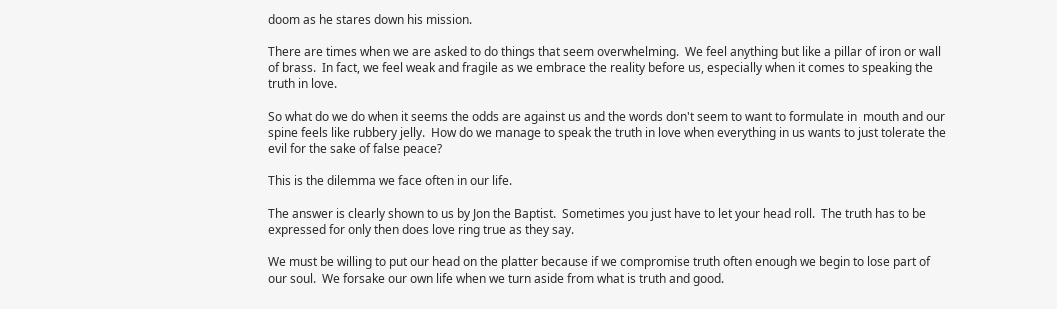doom as he stares down his mission.

There are times when we are asked to do things that seem overwhelming.  We feel anything but like a pillar of iron or wall of brass.  In fact, we feel weak and fragile as we embrace the reality before us, especially when it comes to speaking the truth in love.

So what do we do when it seems the odds are against us and the words don't seem to want to formulate in  mouth and our spine feels like rubbery jelly.  How do we manage to speak the truth in love when everything in us wants to just tolerate the evil for the sake of false peace?

This is the dilemma we face often in our life.

The answer is clearly shown to us by Jon the Baptist.  Sometimes you just have to let your head roll.  The truth has to be expressed for only then does love ring true as they say.

We must be willing to put our head on the platter because if we compromise truth often enough we begin to lose part of our soul.  We forsake our own life when we turn aside from what is truth and good.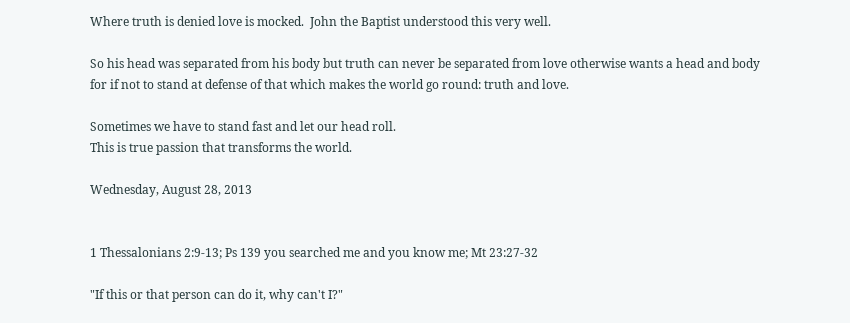Where truth is denied love is mocked.  John the Baptist understood this very well.

So his head was separated from his body but truth can never be separated from love otherwise wants a head and body for if not to stand at defense of that which makes the world go round: truth and love.

Sometimes we have to stand fast and let our head roll.
This is true passion that transforms the world.

Wednesday, August 28, 2013


1 Thessalonians 2:9-13; Ps 139 you searched me and you know me; Mt 23:27-32

"If this or that person can do it, why can't I?"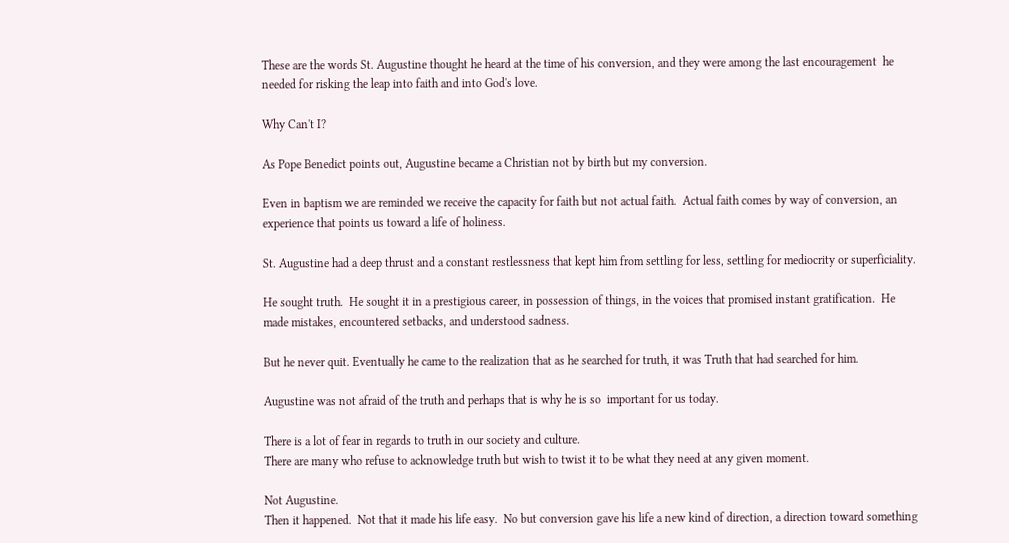These are the words St. Augustine thought he heard at the time of his conversion, and they were among the last encouragement  he needed for risking the leap into faith and into God's love.

Why Can't I?

As Pope Benedict points out, Augustine became a Christian not by birth but my conversion.

Even in baptism we are reminded we receive the capacity for faith but not actual faith.  Actual faith comes by way of conversion, an experience that points us toward a life of holiness.

St. Augustine had a deep thrust and a constant restlessness that kept him from settling for less, settling for mediocrity or superficiality.

He sought truth.  He sought it in a prestigious career, in possession of things, in the voices that promised instant gratification.  He made mistakes, encountered setbacks, and understood sadness.

But he never quit. Eventually he came to the realization that as he searched for truth, it was Truth that had searched for him.

Augustine was not afraid of the truth and perhaps that is why he is so  important for us today.

There is a lot of fear in regards to truth in our society and culture.
There are many who refuse to acknowledge truth but wish to twist it to be what they need at any given moment.

Not Augustine.
Then it happened.  Not that it made his life easy.  No but conversion gave his life a new kind of direction, a direction toward something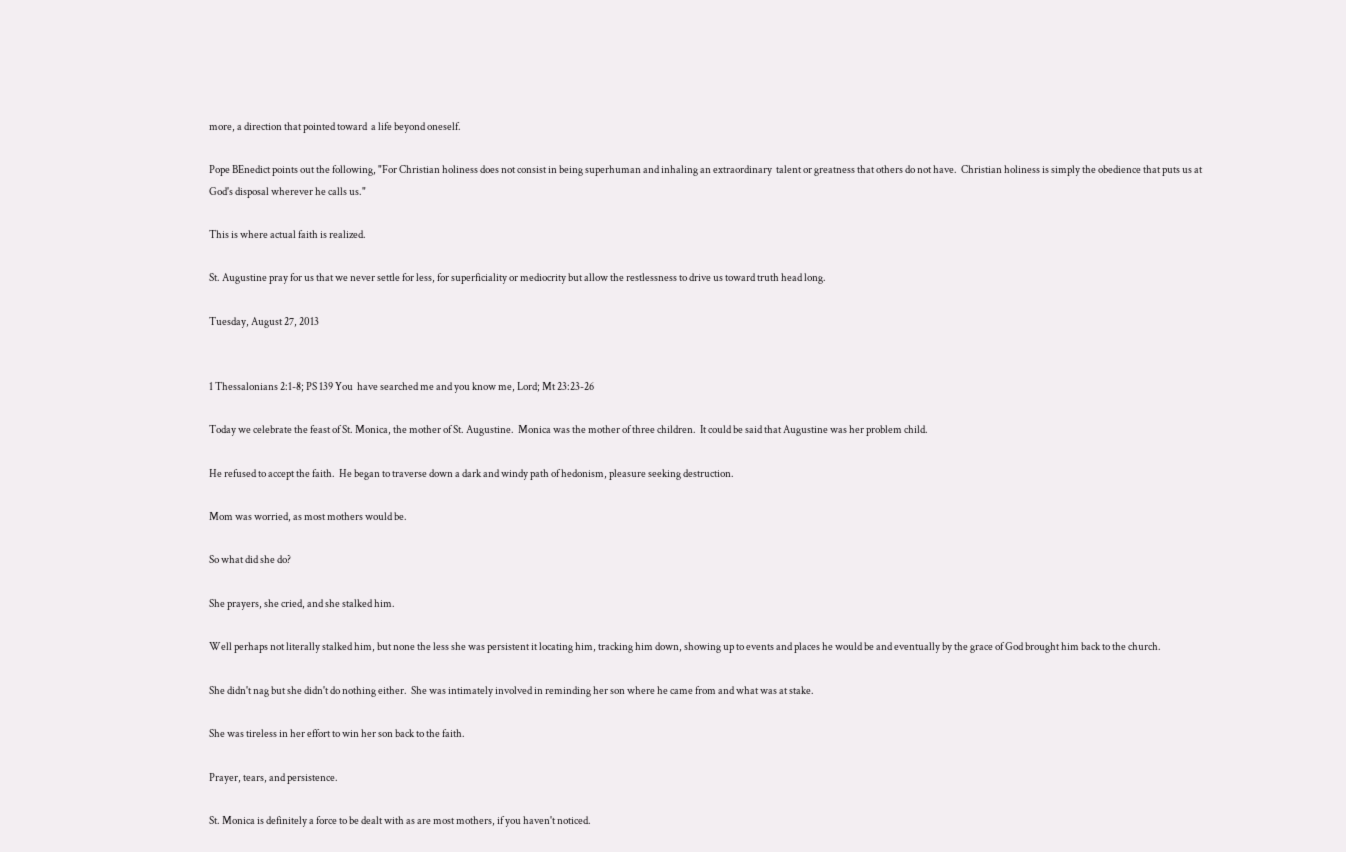more, a direction that pointed toward  a life beyond oneself.

Pope BEnedict points out the following, "For Christian holiness does not consist in being superhuman and inhaling an extraordinary  talent or greatness that others do not have.  Christian holiness is simply the obedience that puts us at God's disposal wherever he calls us."

This is where actual faith is realized.

St. Augustine pray for us that we never settle for less, for superficiality or mediocrity but allow the restlessness to drive us toward truth head long.

Tuesday, August 27, 2013


1 Thessalonians 2:1-8; PS 139 You  have searched me and you know me, Lord; Mt 23:23-26

Today we celebrate the feast of St. Monica, the mother of St. Augustine.  Monica was the mother of three children.  It could be said that Augustine was her problem child.

He refused to accept the faith.  He began to traverse down a dark and windy path of hedonism, pleasure seeking destruction.

Mom was worried, as most mothers would be.

So what did she do?

She prayers, she cried, and she stalked him.

Well perhaps not literally stalked him, but none the less she was persistent it locating him, tracking him down, showing up to events and places he would be and eventually by the grace of God brought him back to the church.

She didn't nag but she didn't do nothing either.  She was intimately involved in reminding her son where he came from and what was at stake.

She was tireless in her effort to win her son back to the faith.

Prayer, tears, and persistence.

St. Monica is definitely a force to be dealt with as are most mothers, if you haven't noticed.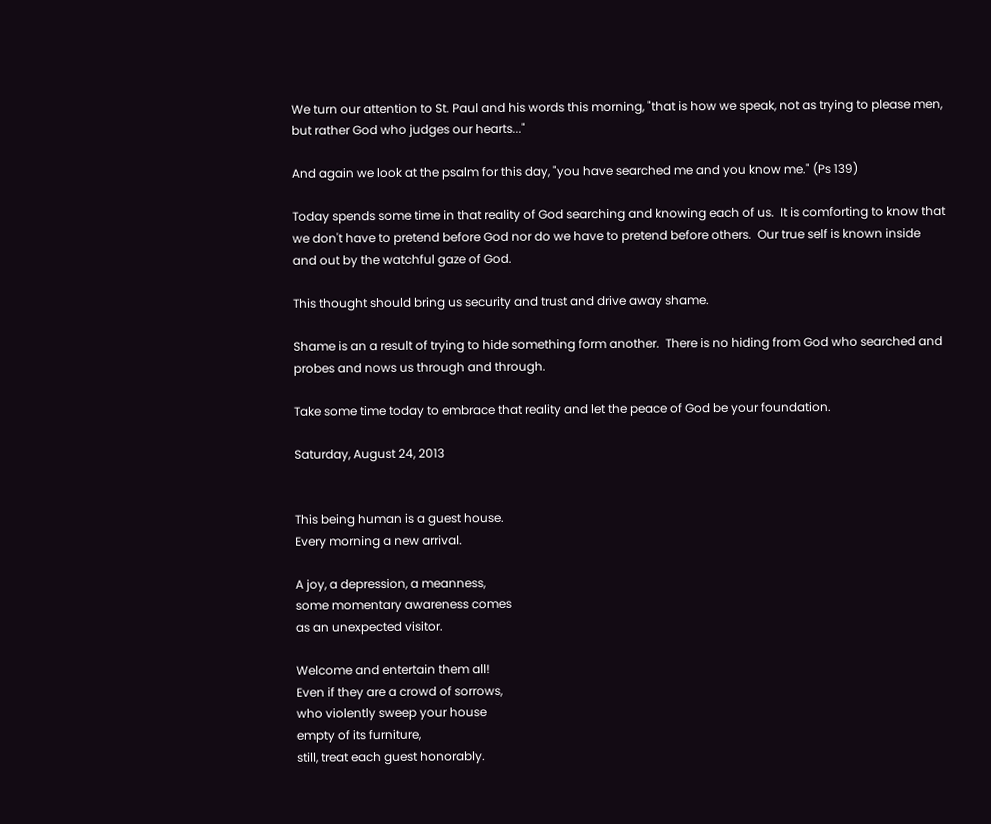We turn our attention to St. Paul and his words this morning, "that is how we speak, not as trying to please men, but rather God who judges our hearts..."

And again we look at the psalm for this day, "you have searched me and you know me." (Ps 139)

Today spends some time in that reality of God searching and knowing each of us.  It is comforting to know that we don't have to pretend before God nor do we have to pretend before others.  Our true self is known inside and out by the watchful gaze of God.

This thought should bring us security and trust and drive away shame.

Shame is an a result of trying to hide something form another.  There is no hiding from God who searched and probes and nows us through and through.

Take some time today to embrace that reality and let the peace of God be your foundation.

Saturday, August 24, 2013


This being human is a guest house.
Every morning a new arrival.

A joy, a depression, a meanness,
some momentary awareness comes
as an unexpected visitor.

Welcome and entertain them all!
Even if they are a crowd of sorrows,
who violently sweep your house
empty of its furniture,
still, treat each guest honorably.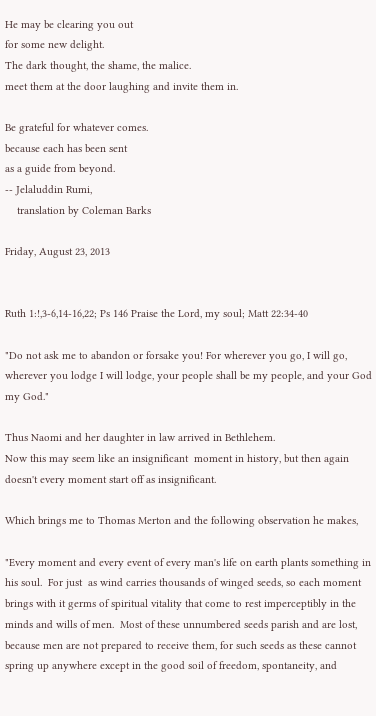He may be clearing you out
for some new delight.
The dark thought, the shame, the malice.
meet them at the door laughing and invite them in.

Be grateful for whatever comes.
because each has been sent
as a guide from beyond.
-- Jelaluddin Rumi,
    translation by Coleman Barks

Friday, August 23, 2013


Ruth 1:!,3-6,14-16,22; Ps 146 Praise the Lord, my soul; Matt 22:34-40

"Do not ask me to abandon or forsake you! For wherever you go, I will go, wherever you lodge I will lodge, your people shall be my people, and your God my God."

Thus Naomi and her daughter in law arrived in Bethlehem.
Now this may seem like an insignificant  moment in history, but then again doesn't every moment start off as insignificant.

Which brings me to Thomas Merton and the following observation he makes,

"Every moment and every event of every man's life on earth plants something in his soul.  For just  as wind carries thousands of winged seeds, so each moment brings with it germs of spiritual vitality that come to rest imperceptibly in the minds and wills of men.  Most of these unnumbered seeds parish and are lost, because men are not prepared to receive them, for such seeds as these cannot spring up anywhere except in the good soil of freedom, spontaneity, and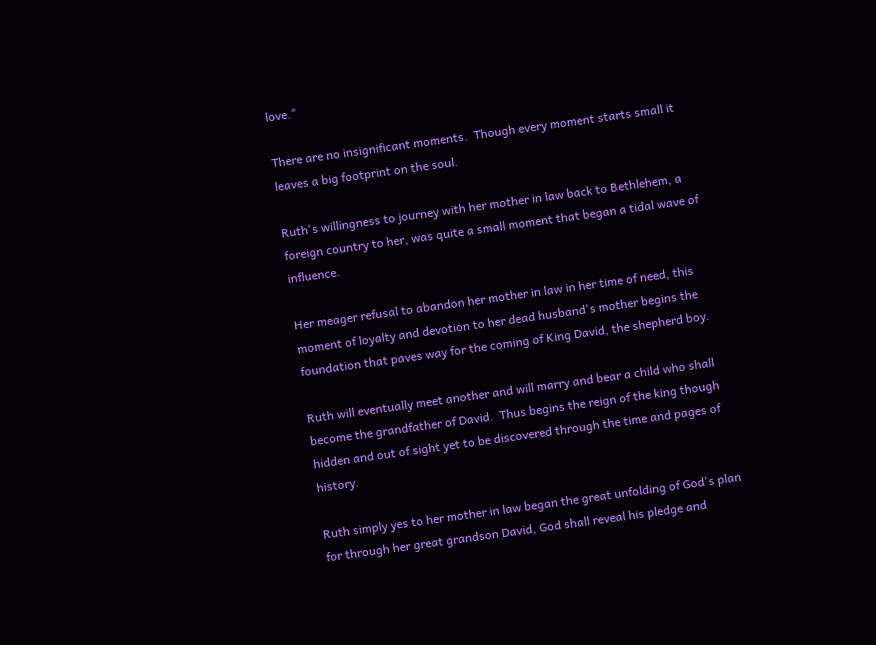love."

There are no insignificant moments.  Though every moment starts small it leaves a big footprint on the soul.

Ruth's willingness to journey with her mother in law back to Bethlehem, a foreign country to her, was quite a small moment that began a tidal wave of influence.

Her meager refusal to abandon her mother in law in her time of need, this moment of loyalty and devotion to her dead husband's mother begins the foundation that paves way for the coming of King David, the shepherd boy.

Ruth will eventually meet another and will marry and bear a child who shall become the grandfather of David.  Thus begins the reign of the king though hidden and out of sight yet to be discovered through the time and pages of history.

Ruth simply yes to her mother in law began the great unfolding of God's plan for through her great grandson David, God shall reveal his pledge and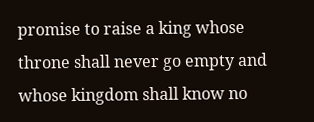promise to raise a king whose throne shall never go empty and whose kingdom shall know no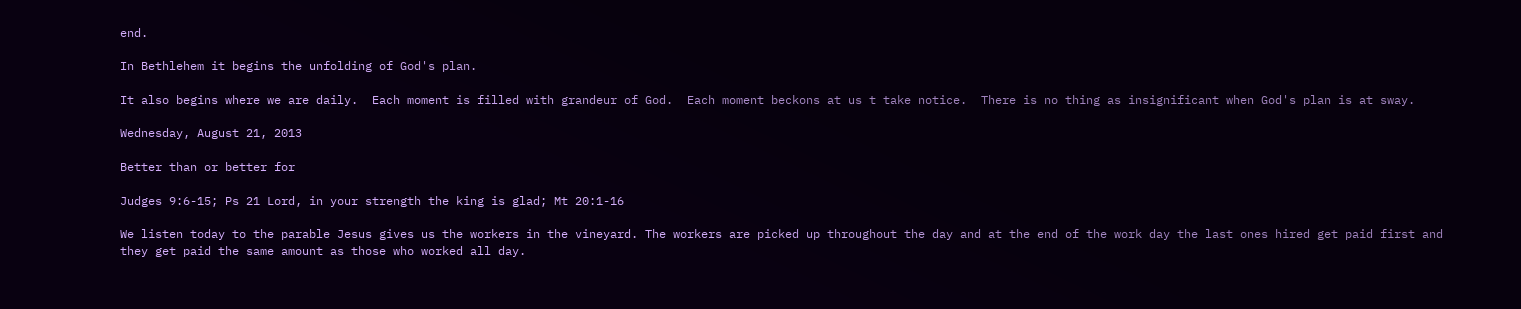end.

In Bethlehem it begins the unfolding of God's plan.

It also begins where we are daily.  Each moment is filled with grandeur of God.  Each moment beckons at us t take notice.  There is no thing as insignificant when God's plan is at sway.

Wednesday, August 21, 2013

Better than or better for

Judges 9:6-15; Ps 21 Lord, in your strength the king is glad; Mt 20:1-16

We listen today to the parable Jesus gives us the workers in the vineyard. The workers are picked up throughout the day and at the end of the work day the last ones hired get paid first and they get paid the same amount as those who worked all day.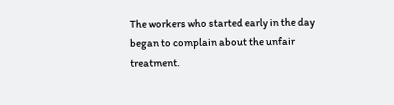The workers who started early in the day began to complain about the unfair treatment.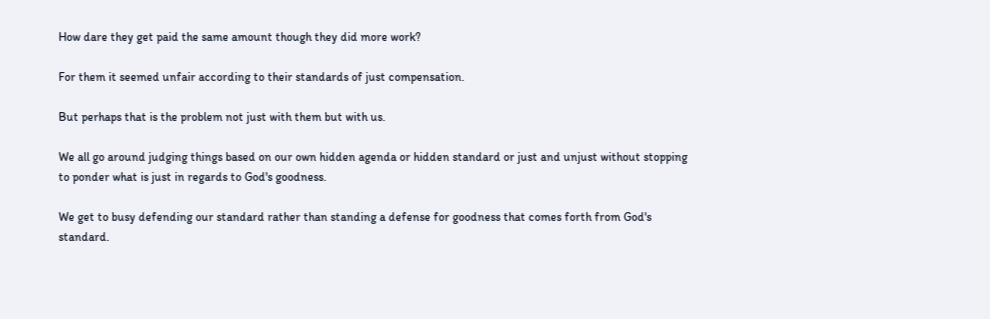How dare they get paid the same amount though they did more work?

For them it seemed unfair according to their standards of just compensation.

But perhaps that is the problem not just with them but with us.

We all go around judging things based on our own hidden agenda or hidden standard or just and unjust without stopping to ponder what is just in regards to God's goodness.

We get to busy defending our standard rather than standing a defense for goodness that comes forth from God's standard.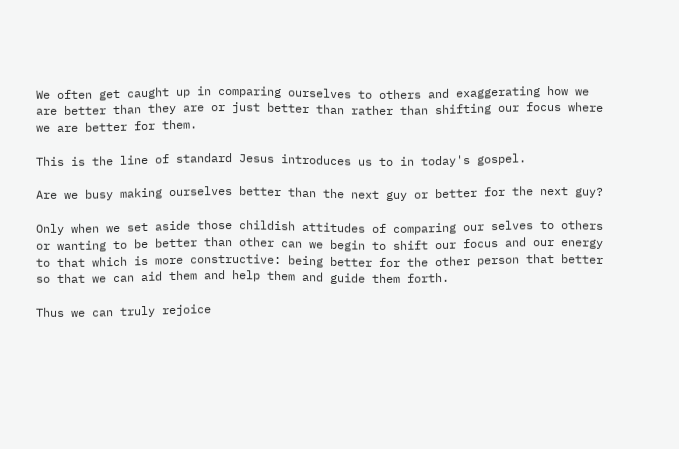We often get caught up in comparing ourselves to others and exaggerating how we are better than they are or just better than rather than shifting our focus where we are better for them.

This is the line of standard Jesus introduces us to in today's gospel.

Are we busy making ourselves better than the next guy or better for the next guy?

Only when we set aside those childish attitudes of comparing our selves to others or wanting to be better than other can we begin to shift our focus and our energy to that which is more constructive: being better for the other person that better so that we can aid them and help them and guide them forth.

Thus we can truly rejoice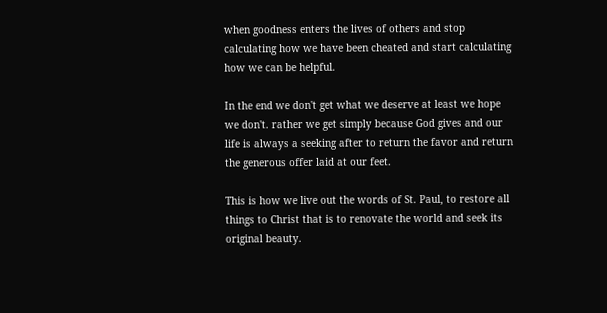when goodness enters the lives of others and stop calculating how we have been cheated and start calculating how we can be helpful.

In the end we don't get what we deserve at least we hope we don't. rather we get simply because God gives and our life is always a seeking after to return the favor and return the generous offer laid at our feet.

This is how we live out the words of St. Paul, to restore all things to Christ that is to renovate the world and seek its original beauty.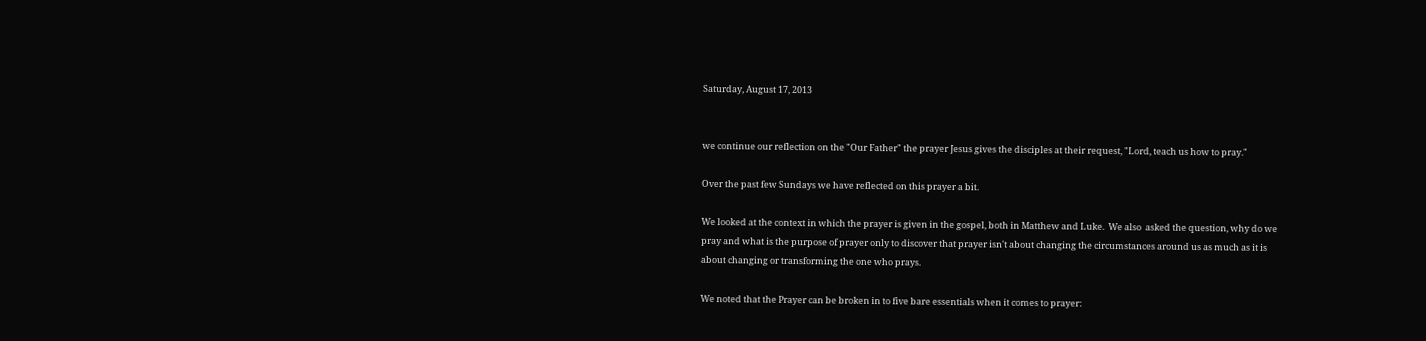Saturday, August 17, 2013


we continue our reflection on the "Our Father" the prayer Jesus gives the disciples at their request, "Lord, teach us how to pray."

Over the past few Sundays we have reflected on this prayer a bit.

We looked at the context in which the prayer is given in the gospel, both in Matthew and Luke.  We also  asked the question, why do we pray and what is the purpose of prayer only to discover that prayer isn't about changing the circumstances around us as much as it is about changing or transforming the one who prays.

We noted that the Prayer can be broken in to five bare essentials when it comes to prayer: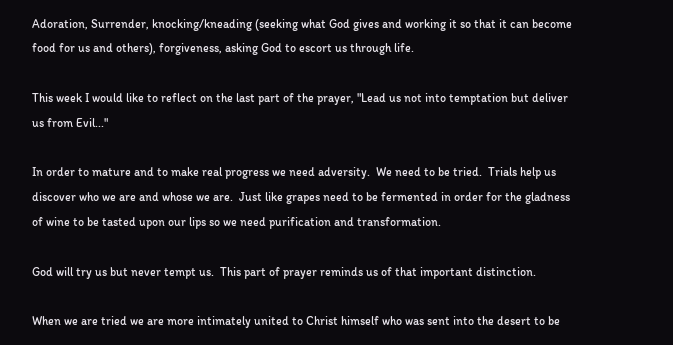Adoration, Surrender, knocking/kneading (seeking what God gives and working it so that it can become food for us and others), forgiveness, asking God to escort us through life.

This week I would like to reflect on the last part of the prayer, "Lead us not into temptation but deliver us from Evil..."

In order to mature and to make real progress we need adversity.  We need to be tried.  Trials help us discover who we are and whose we are.  Just like grapes need to be fermented in order for the gladness of wine to be tasted upon our lips so we need purification and transformation.

God will try us but never tempt us.  This part of prayer reminds us of that important distinction.

When we are tried we are more intimately united to Christ himself who was sent into the desert to be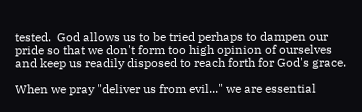tested.  God allows us to be tried perhaps to dampen our pride so that we don't form too high opinion of ourselves and keep us readily disposed to reach forth for God's grace.

When we pray "deliver us from evil..." we are essential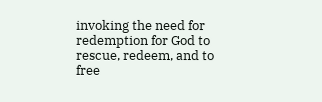invoking the need for redemption for God to rescue, redeem, and to free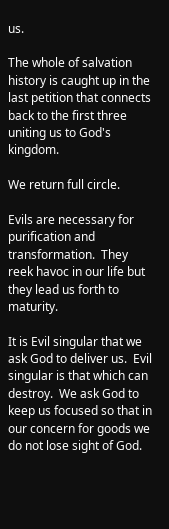us.

The whole of salvation history is caught up in the last petition that connects back to the first three uniting us to God's kingdom.

We return full circle.

Evils are necessary for purification and transformation.  They reek havoc in our life but they lead us forth to maturity.

It is Evil singular that we ask God to deliver us.  Evil singular is that which can destroy.  We ask God to keep us focused so that in our concern for goods we do not lose sight of God.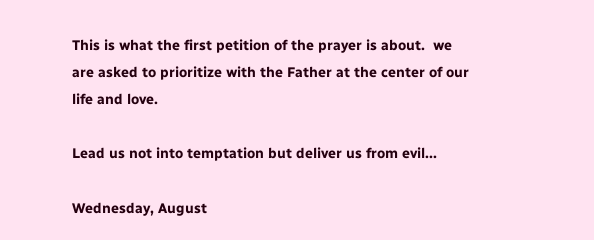This is what the first petition of the prayer is about.  we are asked to prioritize with the Father at the center of our life and love.

Lead us not into temptation but deliver us from evil...

Wednesday, August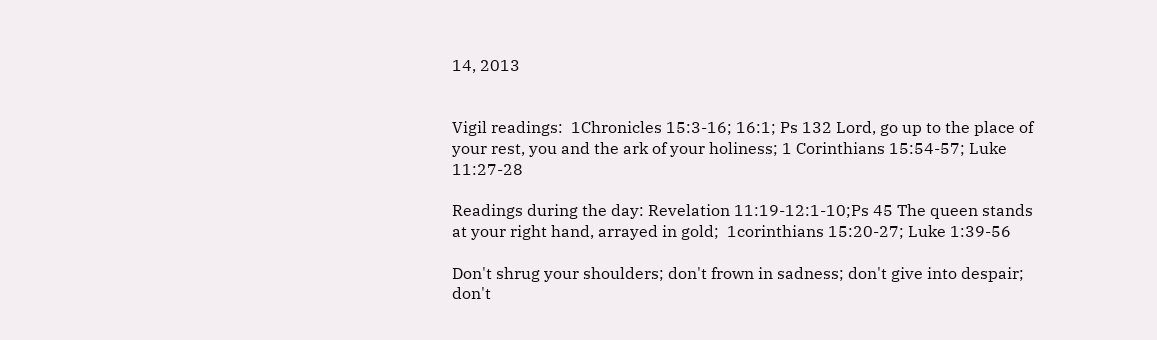14, 2013


Vigil readings:  1Chronicles 15:3-16; 16:1; Ps 132 Lord, go up to the place of your rest, you and the ark of your holiness; 1 Corinthians 15:54-57; Luke 11:27-28

Readings during the day: Revelation 11:19-12:1-10;Ps 45 The queen stands at your right hand, arrayed in gold;  1corinthians 15:20-27; Luke 1:39-56

Don't shrug your shoulders; don't frown in sadness; don't give into despair; don't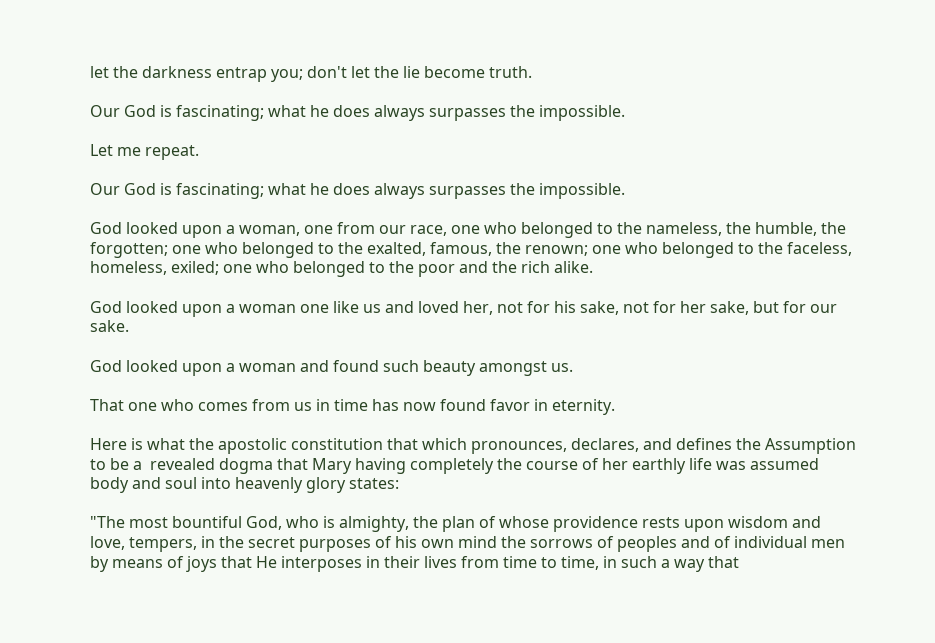let the darkness entrap you; don't let the lie become truth.

Our God is fascinating; what he does always surpasses the impossible.

Let me repeat.

Our God is fascinating; what he does always surpasses the impossible.

God looked upon a woman, one from our race, one who belonged to the nameless, the humble, the forgotten; one who belonged to the exalted, famous, the renown; one who belonged to the faceless, homeless, exiled; one who belonged to the poor and the rich alike.

God looked upon a woman one like us and loved her, not for his sake, not for her sake, but for our sake.

God looked upon a woman and found such beauty amongst us.

That one who comes from us in time has now found favor in eternity.

Here is what the apostolic constitution that which pronounces, declares, and defines the Assumption to be a  revealed dogma that Mary having completely the course of her earthly life was assumed body and soul into heavenly glory states:

"The most bountiful God, who is almighty, the plan of whose providence rests upon wisdom and love, tempers, in the secret purposes of his own mind the sorrows of peoples and of individual men by means of joys that He interposes in their lives from time to time, in such a way that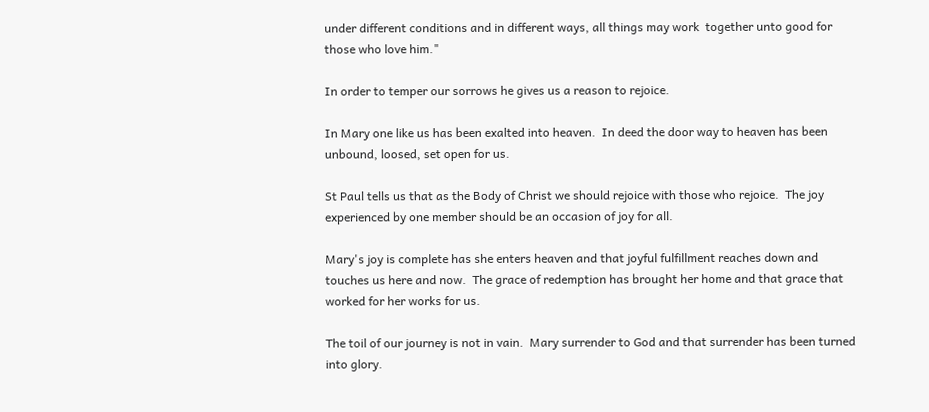under different conditions and in different ways, all things may work  together unto good for those who love him."

In order to temper our sorrows he gives us a reason to rejoice.

In Mary one like us has been exalted into heaven.  In deed the door way to heaven has been unbound, loosed, set open for us.

St Paul tells us that as the Body of Christ we should rejoice with those who rejoice.  The joy experienced by one member should be an occasion of joy for all.

Mary's joy is complete has she enters heaven and that joyful fulfillment reaches down and touches us here and now.  The grace of redemption has brought her home and that grace that worked for her works for us.

The toil of our journey is not in vain.  Mary surrender to God and that surrender has been turned into glory.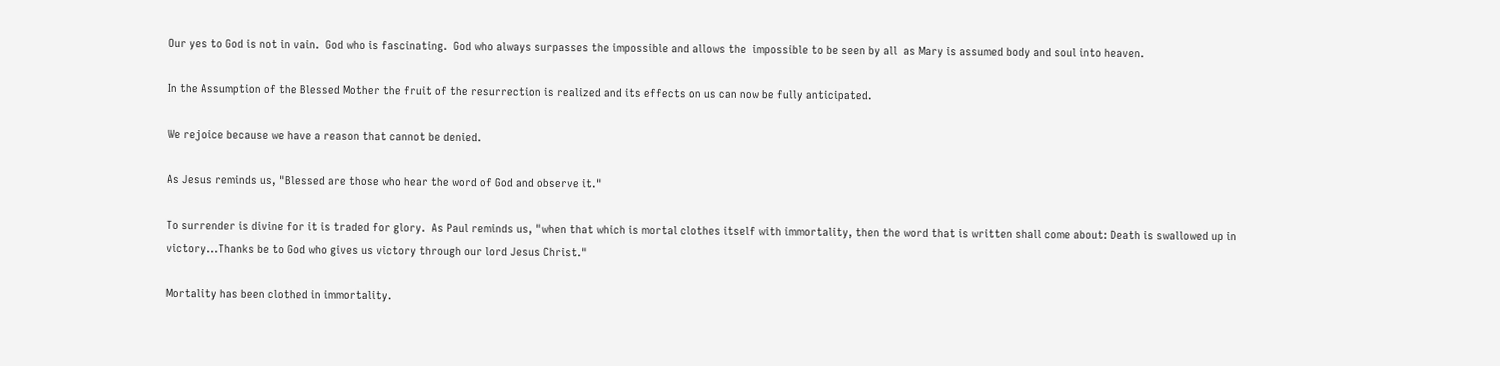Our yes to God is not in vain.  God who is fascinating.  God who always surpasses the impossible and allows the  impossible to be seen by all  as Mary is assumed body and soul into heaven.

In the Assumption of the Blessed Mother the fruit of the resurrection is realized and its effects on us can now be fully anticipated.

We rejoice because we have a reason that cannot be denied.

As Jesus reminds us, "Blessed are those who hear the word of God and observe it."

To surrender is divine for it is traded for glory.  As Paul reminds us, "when that which is mortal clothes itself with immortality, then the word that is written shall come about: Death is swallowed up in victory...Thanks be to God who gives us victory through our lord Jesus Christ."

Mortality has been clothed in immortality.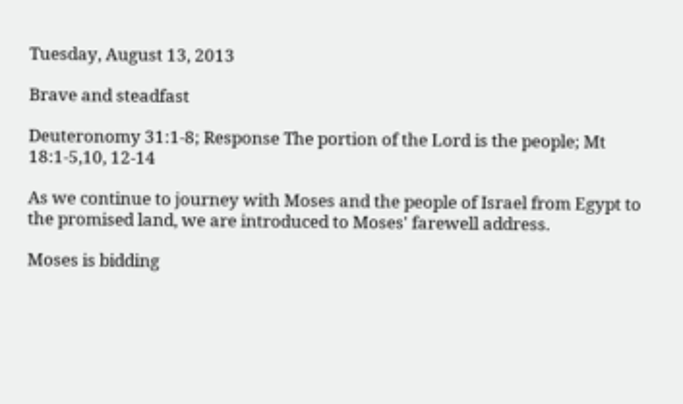Tuesday, August 13, 2013

Brave and steadfast

Deuteronomy 31:1-8; Response The portion of the Lord is the people; Mt 18:1-5,10, 12-14

As we continue to journey with Moses and the people of Israel from Egypt to the promised land, we are introduced to Moses' farewell address.

Moses is bidding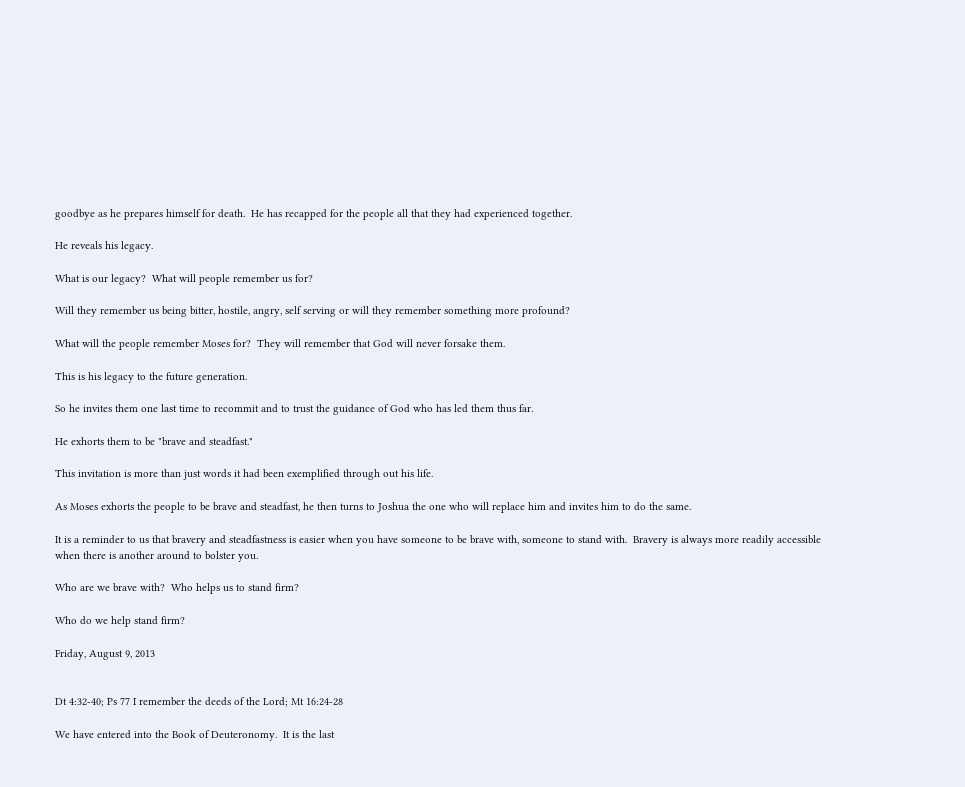goodbye as he prepares himself for death.  He has recapped for the people all that they had experienced together.

He reveals his legacy.

What is our legacy?  What will people remember us for?

Will they remember us being bitter, hostile, angry, self serving or will they remember something more profound?

What will the people remember Moses for?  They will remember that God will never forsake them.

This is his legacy to the future generation.

So he invites them one last time to recommit and to trust the guidance of God who has led them thus far.

He exhorts them to be "brave and steadfast."

This invitation is more than just words it had been exemplified through out his life.

As Moses exhorts the people to be brave and steadfast, he then turns to Joshua the one who will replace him and invites him to do the same.

It is a reminder to us that bravery and steadfastness is easier when you have someone to be brave with, someone to stand with.  Bravery is always more readily accessible when there is another around to bolster you.

Who are we brave with?  Who helps us to stand firm?

Who do we help stand firm?

Friday, August 9, 2013


Dt 4:32-40; Ps 77 I remember the deeds of the Lord; Mt 16:24-28

We have entered into the Book of Deuteronomy.  It is the last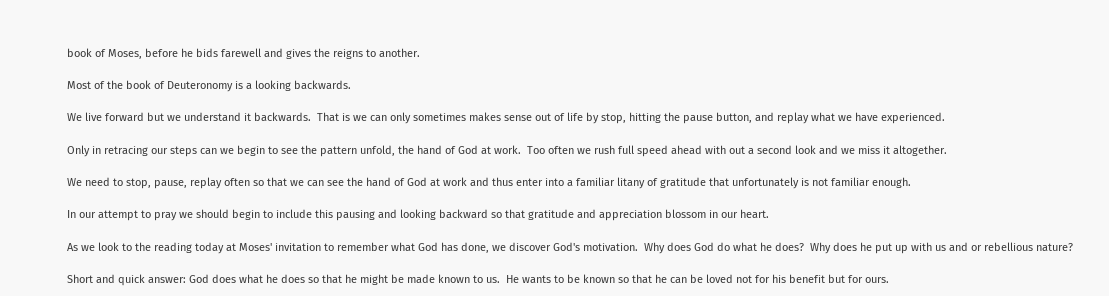book of Moses, before he bids farewell and gives the reigns to another.

Most of the book of Deuteronomy is a looking backwards.

We live forward but we understand it backwards.  That is we can only sometimes makes sense out of life by stop, hitting the pause button, and replay what we have experienced.

Only in retracing our steps can we begin to see the pattern unfold, the hand of God at work.  Too often we rush full speed ahead with out a second look and we miss it altogether.

We need to stop, pause, replay often so that we can see the hand of God at work and thus enter into a familiar litany of gratitude that unfortunately is not familiar enough.

In our attempt to pray we should begin to include this pausing and looking backward so that gratitude and appreciation blossom in our heart.

As we look to the reading today at Moses' invitation to remember what God has done, we discover God's motivation.  Why does God do what he does?  Why does he put up with us and or rebellious nature?

Short and quick answer: God does what he does so that he might be made known to us.  He wants to be known so that he can be loved not for his benefit but for ours.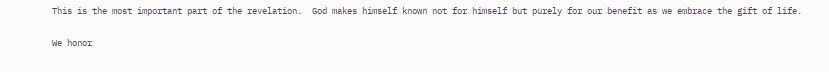This is the most important part of the revelation.  God makes himself known not for himself but purely for our benefit as we embrace the gift of life.

We honor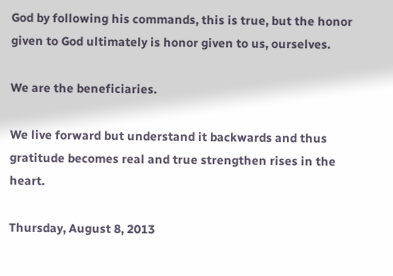God by following his commands, this is true, but the honor given to God ultimately is honor given to us, ourselves.

We are the beneficiaries.

We live forward but understand it backwards and thus gratitude becomes real and true strengthen rises in the heart.

Thursday, August 8, 2013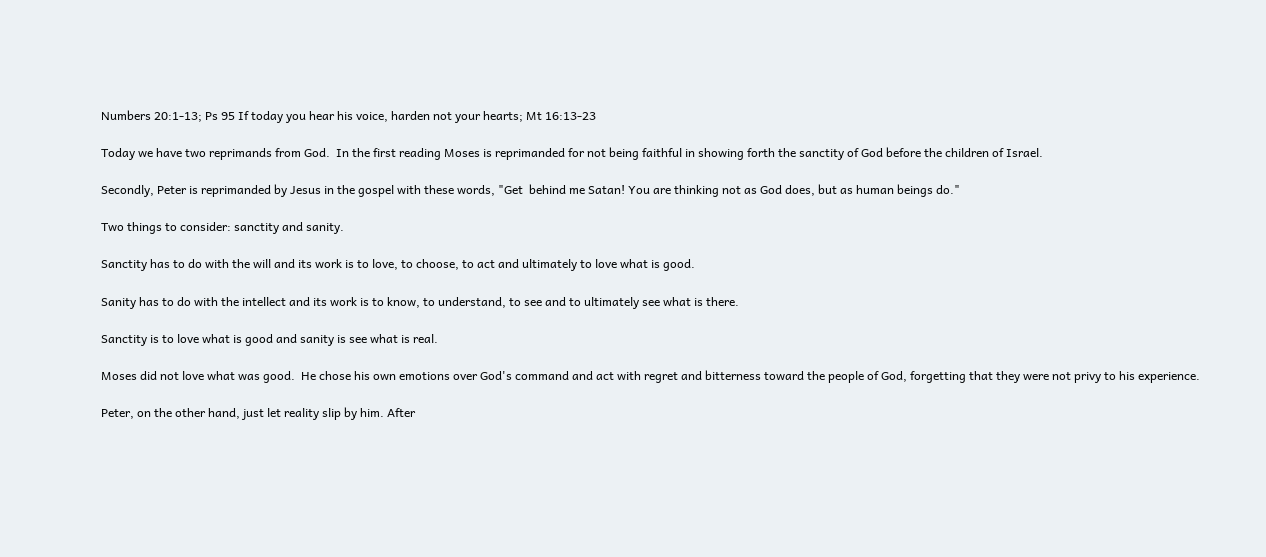Numbers 20:1-13; Ps 95 If today you hear his voice, harden not your hearts; Mt 16:13-23

Today we have two reprimands from God.  In the first reading Moses is reprimanded for not being faithful in showing forth the sanctity of God before the children of Israel.

Secondly, Peter is reprimanded by Jesus in the gospel with these words, "Get  behind me Satan! You are thinking not as God does, but as human beings do."

Two things to consider: sanctity and sanity.

Sanctity has to do with the will and its work is to love, to choose, to act and ultimately to love what is good.

Sanity has to do with the intellect and its work is to know, to understand, to see and to ultimately see what is there.

Sanctity is to love what is good and sanity is see what is real.

Moses did not love what was good.  He chose his own emotions over God's command and act with regret and bitterness toward the people of God, forgetting that they were not privy to his experience.

Peter, on the other hand, just let reality slip by him. After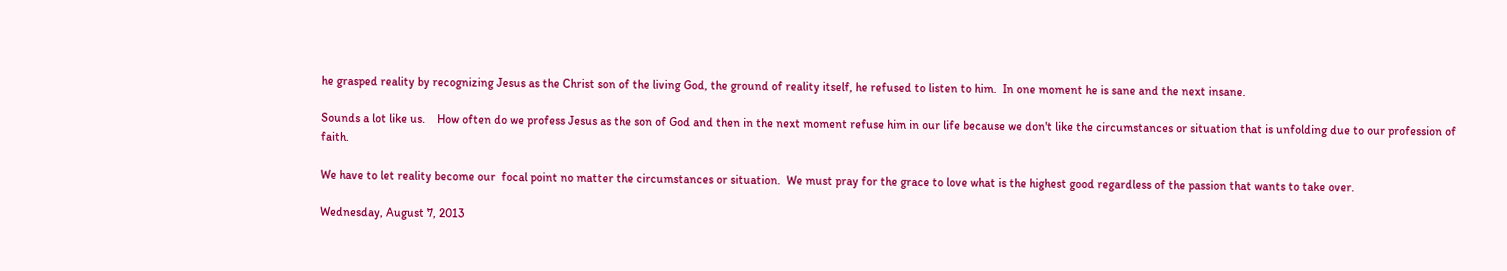he grasped reality by recognizing Jesus as the Christ son of the living God, the ground of reality itself, he refused to listen to him.  In one moment he is sane and the next insane.

Sounds a lot like us.    How often do we profess Jesus as the son of God and then in the next moment refuse him in our life because we don't like the circumstances or situation that is unfolding due to our profession of faith.

We have to let reality become our  focal point no matter the circumstances or situation.  We must pray for the grace to love what is the highest good regardless of the passion that wants to take over.

Wednesday, August 7, 2013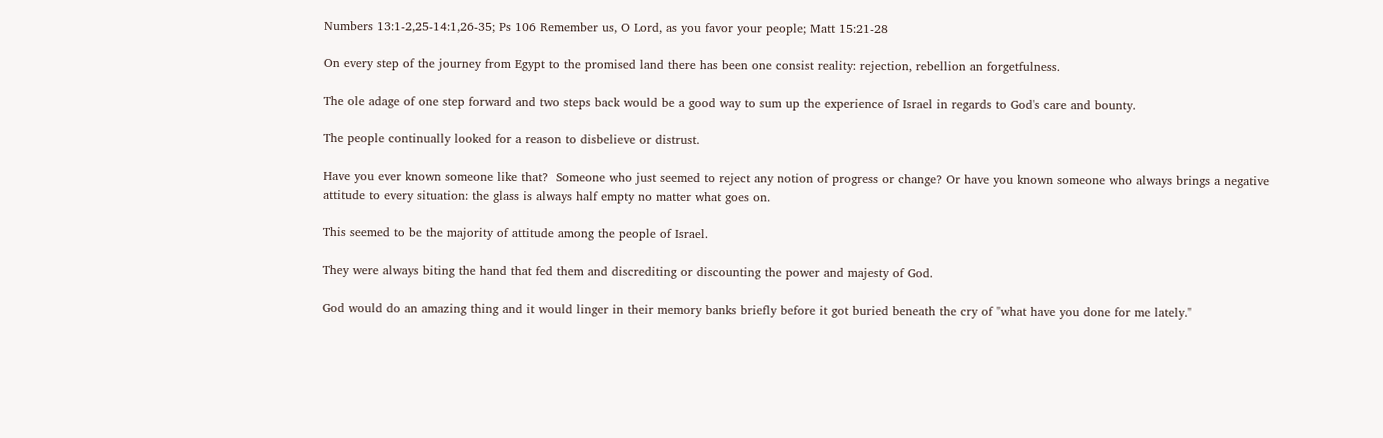Numbers 13:1-2,25-14:1,26-35; Ps 106 Remember us, O Lord, as you favor your people; Matt 15:21-28

On every step of the journey from Egypt to the promised land there has been one consist reality: rejection, rebellion an forgetfulness.

The ole adage of one step forward and two steps back would be a good way to sum up the experience of Israel in regards to God's care and bounty.

The people continually looked for a reason to disbelieve or distrust.

Have you ever known someone like that?  Someone who just seemed to reject any notion of progress or change? Or have you known someone who always brings a negative attitude to every situation: the glass is always half empty no matter what goes on.

This seemed to be the majority of attitude among the people of Israel.

They were always biting the hand that fed them and discrediting or discounting the power and majesty of God.

God would do an amazing thing and it would linger in their memory banks briefly before it got buried beneath the cry of "what have you done for me lately."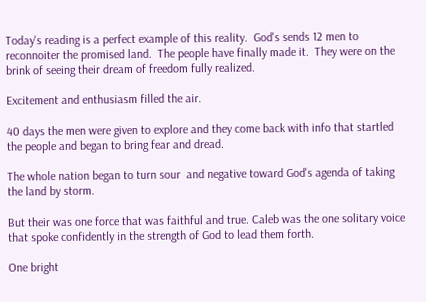Today's reading is a perfect example of this reality.  God's sends 12 men to reconnoiter the promised land.  The people have finally made it.  They were on the brink of seeing their dream of freedom fully realized.

Excitement and enthusiasm filled the air.

40 days the men were given to explore and they come back with info that startled the people and began to bring fear and dread.

The whole nation began to turn sour  and negative toward God's agenda of taking the land by storm.

But their was one force that was faithful and true. Caleb was the one solitary voice that spoke confidently in the strength of God to lead them forth.

One bright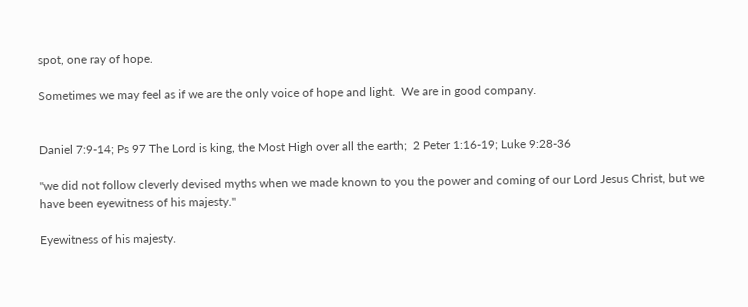spot, one ray of hope.

Sometimes we may feel as if we are the only voice of hope and light.  We are in good company.


Daniel 7:9-14; Ps 97 The Lord is king, the Most High over all the earth;  2 Peter 1:16-19; Luke 9:28-36

"we did not follow cleverly devised myths when we made known to you the power and coming of our Lord Jesus Christ, but we have been eyewitness of his majesty."

Eyewitness of his majesty.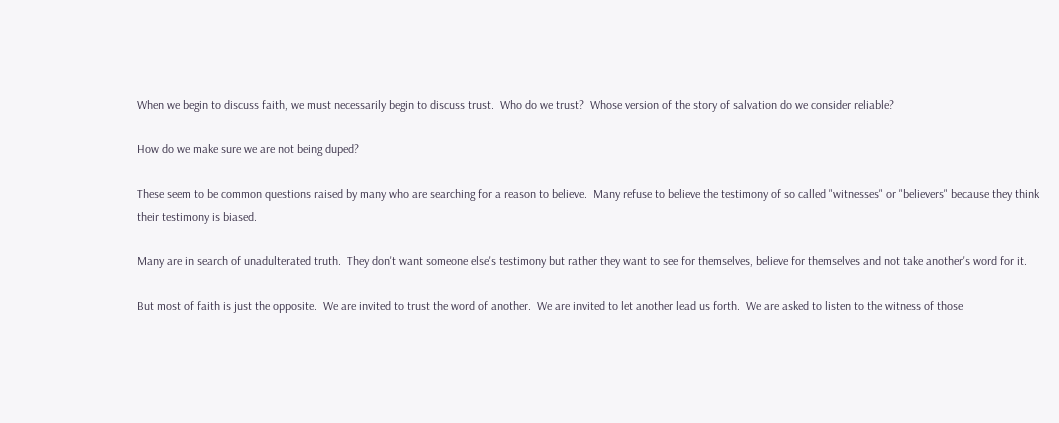When we begin to discuss faith, we must necessarily begin to discuss trust.  Who do we trust?  Whose version of the story of salvation do we consider reliable?

How do we make sure we are not being duped?

These seem to be common questions raised by many who are searching for a reason to believe.  Many refuse to believe the testimony of so called "witnesses" or "believers" because they think their testimony is biased.

Many are in search of unadulterated truth.  They don't want someone else's testimony but rather they want to see for themselves, believe for themselves and not take another's word for it.

But most of faith is just the opposite.  We are invited to trust the word of another.  We are invited to let another lead us forth.  We are asked to listen to the witness of those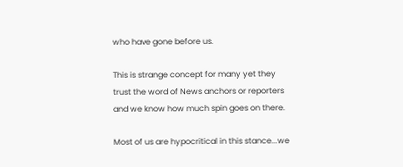who have gone before us.

This is strange concept for many yet they trust the word of News anchors or reporters and we know how much spin goes on there.

Most of us are hypocritical in this stance...we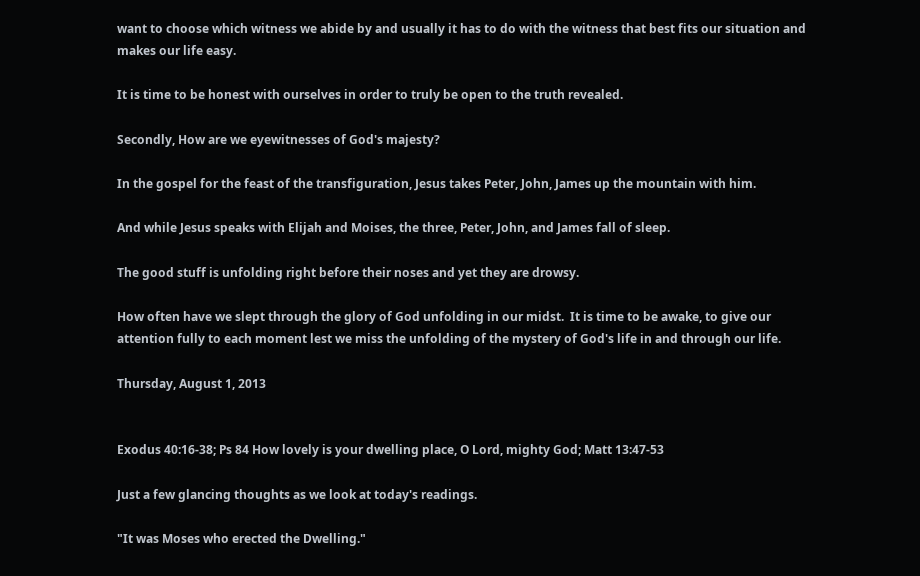want to choose which witness we abide by and usually it has to do with the witness that best fits our situation and makes our life easy.

It is time to be honest with ourselves in order to truly be open to the truth revealed.

Secondly, How are we eyewitnesses of God's majesty?

In the gospel for the feast of the transfiguration, Jesus takes Peter, John, James up the mountain with him.

And while Jesus speaks with Elijah and Moises, the three, Peter, John, and James fall of sleep.

The good stuff is unfolding right before their noses and yet they are drowsy.

How often have we slept through the glory of God unfolding in our midst.  It is time to be awake, to give our attention fully to each moment lest we miss the unfolding of the mystery of God's life in and through our life.

Thursday, August 1, 2013


Exodus 40:16-38; Ps 84 How lovely is your dwelling place, O Lord, mighty God; Matt 13:47-53

Just a few glancing thoughts as we look at today's readings.

"It was Moses who erected the Dwelling."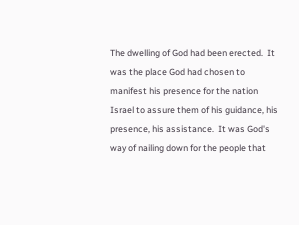The dwelling of God had been erected.  It was the place God had chosen to manifest his presence for the nation Israel to assure them of his guidance, his presence, his assistance.  It was God's way of nailing down for the people that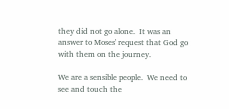they did not go alone.  It was an answer to Moses' request that God go with them on the journey.

We are a sensible people.  We need to see and touch the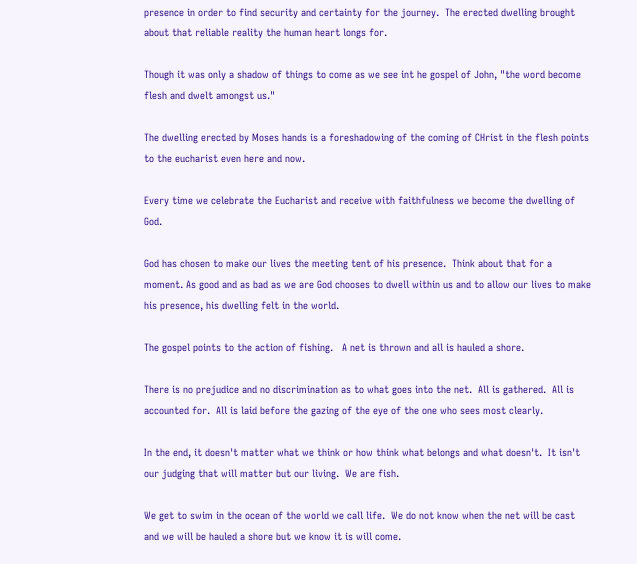presence in order to find security and certainty for the journey.  The erected dwelling brought about that reliable reality the human heart longs for.

Though it was only a shadow of things to come as we see int he gospel of John, "the word become flesh and dwelt amongst us."

The dwelling erected by Moses hands is a foreshadowing of the coming of CHrist in the flesh points to the eucharist even here and now.

Every time we celebrate the Eucharist and receive with faithfulness we become the dwelling of God.

God has chosen to make our lives the meeting tent of his presence.  Think about that for a moment. As good and as bad as we are God chooses to dwell within us and to allow our lives to make his presence, his dwelling felt in the world.

The gospel points to the action of fishing.   A net is thrown and all is hauled a shore.

There is no prejudice and no discrimination as to what goes into the net.  All is gathered.  All is accounted for.  All is laid before the gazing of the eye of the one who sees most clearly.

In the end, it doesn't matter what we think or how think what belongs and what doesn't.  It isn't our judging that will matter but our living.  We are fish.

We get to swim in the ocean of the world we call life.  We do not know when the net will be cast and we will be hauled a shore but we know it is will come.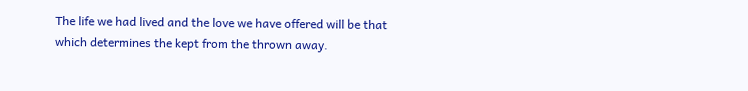The life we had lived and the love we have offered will be that which determines the kept from the thrown away.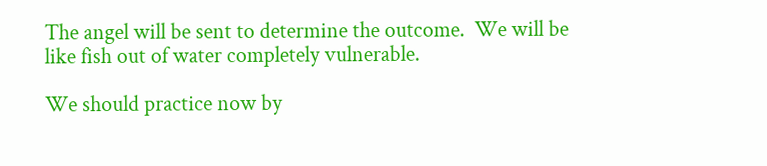The angel will be sent to determine the outcome.  We will be like fish out of water completely vulnerable.

We should practice now by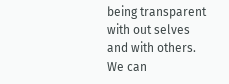being transparent with out selves and with others.  We can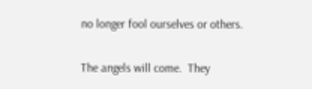no longer fool ourselves or others.

The angels will come.  They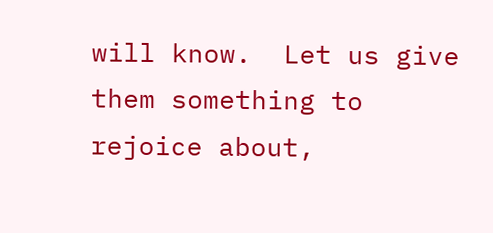will know.  Let us give them something to rejoice about,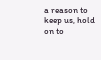a reason to keep us, hold on to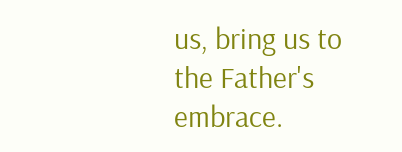us, bring us to the Father's embrace.